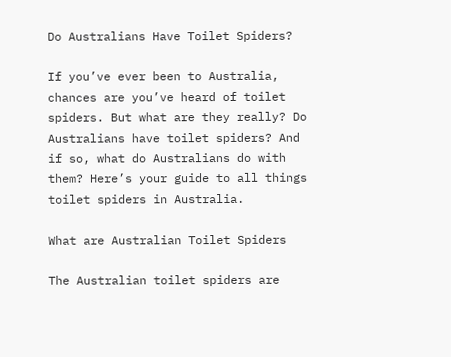Do Australians Have Toilet Spiders?

If you’ve ever been to Australia, chances are you’ve heard of toilet spiders. But what are they really? Do Australians have toilet spiders? And if so, what do Australians do with them? Here’s your guide to all things toilet spiders in Australia.

What are Australian Toilet Spiders

The Australian toilet spiders are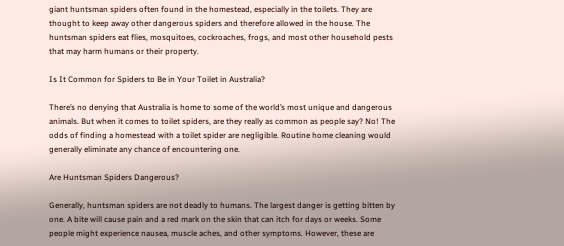giant huntsman spiders often found in the homestead, especially in the toilets. They are thought to keep away other dangerous spiders and therefore allowed in the house. The huntsman spiders eat flies, mosquitoes, cockroaches, frogs, and most other household pests that may harm humans or their property.

Is It Common for Spiders to Be in Your Toilet in Australia?

There’s no denying that Australia is home to some of the world’s most unique and dangerous animals. But when it comes to toilet spiders, are they really as common as people say? No! The odds of finding a homestead with a toilet spider are negligible. Routine home cleaning would generally eliminate any chance of encountering one.

Are Huntsman Spiders Dangerous?

Generally, huntsman spiders are not deadly to humans. The largest danger is getting bitten by one. A bite will cause pain and a red mark on the skin that can itch for days or weeks. Some people might experience nausea, muscle aches, and other symptoms. However, these are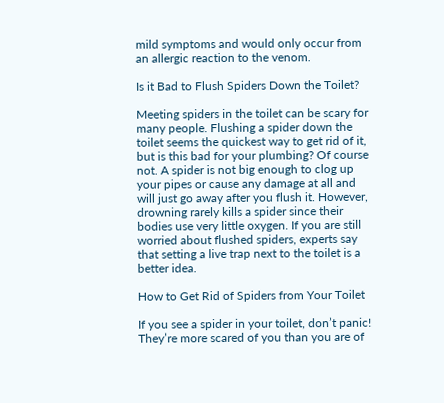mild symptoms and would only occur from an allergic reaction to the venom.

Is it Bad to Flush Spiders Down the Toilet?

Meeting spiders in the toilet can be scary for many people. Flushing a spider down the toilet seems the quickest way to get rid of it, but is this bad for your plumbing? Of course not. A spider is not big enough to clog up your pipes or cause any damage at all and will just go away after you flush it. However, drowning rarely kills a spider since their bodies use very little oxygen. If you are still worried about flushed spiders, experts say that setting a live trap next to the toilet is a better idea.

How to Get Rid of Spiders from Your Toilet

If you see a spider in your toilet, don’t panic! They’re more scared of you than you are of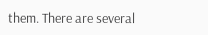them. There are several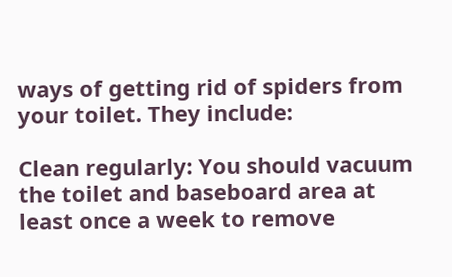ways of getting rid of spiders from your toilet. They include:

Clean regularly: You should vacuum the toilet and baseboard area at least once a week to remove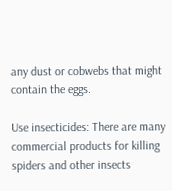any dust or cobwebs that might contain the eggs.

Use insecticides: There are many commercial products for killing spiders and other insects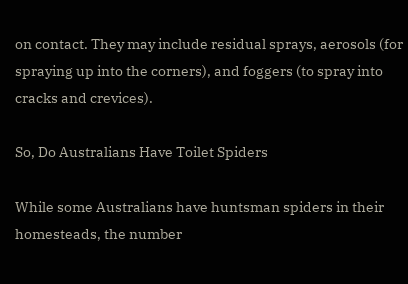on contact. They may include residual sprays, aerosols (for spraying up into the corners), and foggers (to spray into cracks and crevices).

So, Do Australians Have Toilet Spiders

While some Australians have huntsman spiders in their homesteads, the number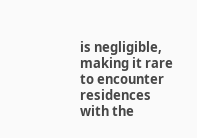is negligible, making it rare to encounter residences with the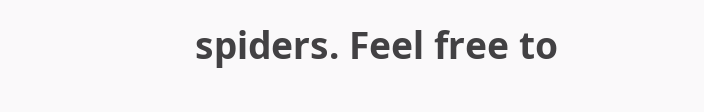spiders. Feel free to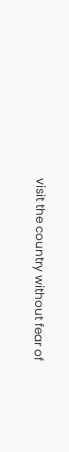visit the country without fear of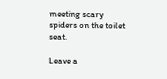meeting scary spiders on the toilet seat.

Leave a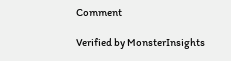Comment

Verified by MonsterInsights